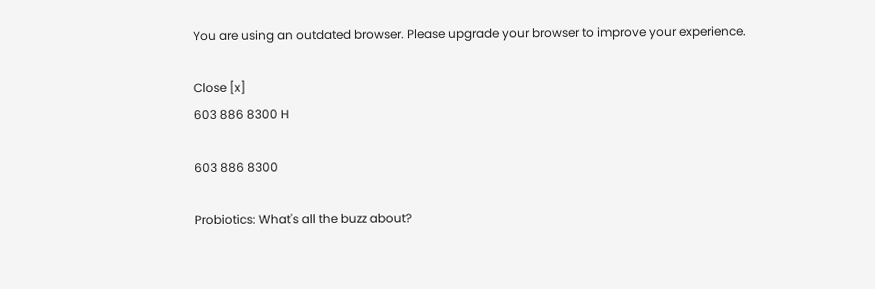You are using an outdated browser. Please upgrade your browser to improve your experience.

Close [x]
603 886 8300 H

603 886 8300

Probiotics: What's all the buzz about?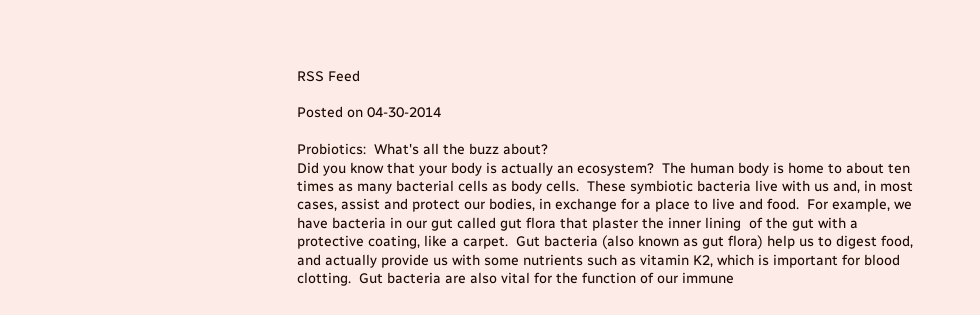RSS Feed

Posted on 04-30-2014

Probiotics:  What's all the buzz about?
Did you know that your body is actually an ecosystem?  The human body is home to about ten times as many bacterial cells as body cells.  These symbiotic bacteria live with us and, in most cases, assist and protect our bodies, in exchange for a place to live and food.  For example, we have bacteria in our gut called gut flora that plaster the inner lining  of the gut with a protective coating, like a carpet.  Gut bacteria (also known as gut flora) help us to digest food, and actually provide us with some nutrients such as vitamin K2, which is important for blood clotting.  Gut bacteria are also vital for the function of our immune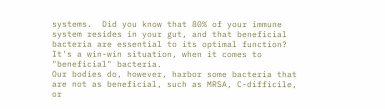systems.  Did you know that 80% of your immune system resides in your gut, and that beneficial bacteria are essential to its optimal function?  It's a win-win situation, when it comes to "beneficial" bacteria.
Our bodies do, however, harbor some bacteria that are not as beneficial, such as MRSA, C-difficile, or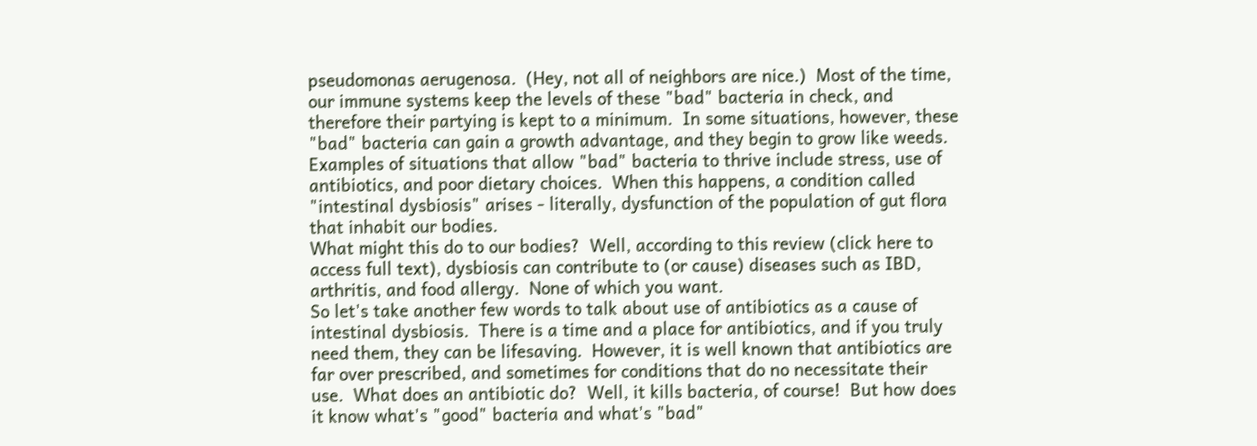pseudomonas aerugenosa.  (Hey, not all of neighbors are nice.)  Most of the time, our immune systems keep the levels of these "bad" bacteria in check, and therefore their partying is kept to a minimum.  In some situations, however, these "bad" bacteria can gain a growth advantage, and they begin to grow like weeds.  Examples of situations that allow "bad" bacteria to thrive include stress, use of antibiotics, and poor dietary choices.  When this happens, a condition called "intestinal dysbiosis" arises - literally, dysfunction of the population of gut flora that inhabit our bodies.
What might this do to our bodies?  Well, according to this review (click here to access full text), dysbiosis can contribute to (or cause) diseases such as IBD, arthritis, and food allergy.  None of which you want.
So let's take another few words to talk about use of antibiotics as a cause of intestinal dysbiosis.  There is a time and a place for antibiotics, and if you truly need them, they can be lifesaving.  However, it is well known that antibiotics are far over prescribed, and sometimes for conditions that do no necessitate their use.  What does an antibiotic do?  Well, it kills bacteria, of course!  But how does it know what's "good" bacteria and what's "bad"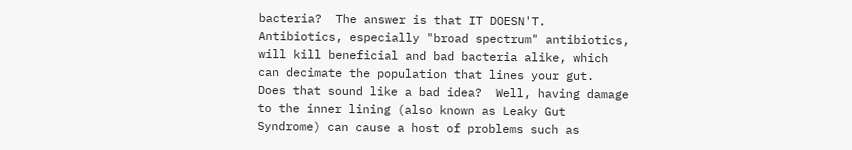bacteria?  The answer is that IT DOESN'T.  Antibiotics, especially "broad spectrum" antibiotics, will kill beneficial and bad bacteria alike, which can decimate the population that lines your gut.  Does that sound like a bad idea?  Well, having damage to the inner lining (also known as Leaky Gut Syndrome) can cause a host of problems such as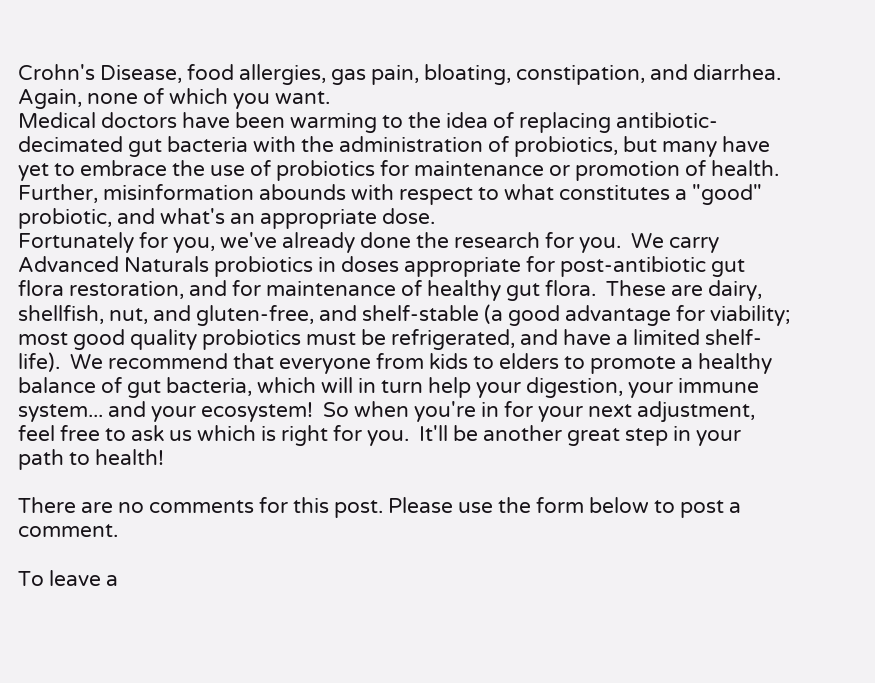Crohn's Disease, food allergies, gas pain, bloating, constipation, and diarrhea.  Again, none of which you want.
Medical doctors have been warming to the idea of replacing antibiotic-decimated gut bacteria with the administration of probiotics, but many have yet to embrace the use of probiotics for maintenance or promotion of health.  Further, misinformation abounds with respect to what constitutes a "good" probiotic, and what's an appropriate dose.
Fortunately for you, we've already done the research for you.  We carry Advanced Naturals probiotics in doses appropriate for post-antibiotic gut flora restoration, and for maintenance of healthy gut flora.  These are dairy, shellfish, nut, and gluten-free, and shelf-stable (a good advantage for viability; most good quality probiotics must be refrigerated, and have a limited shelf-life).  We recommend that everyone from kids to elders to promote a healthy balance of gut bacteria, which will in turn help your digestion, your immune system... and your ecosystem!  So when you're in for your next adjustment, feel free to ask us which is right for you.  It'll be another great step in your path to health!

There are no comments for this post. Please use the form below to post a comment.

To leave a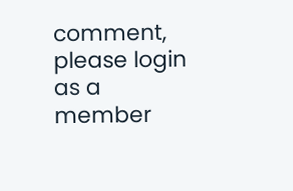comment, please login as a member